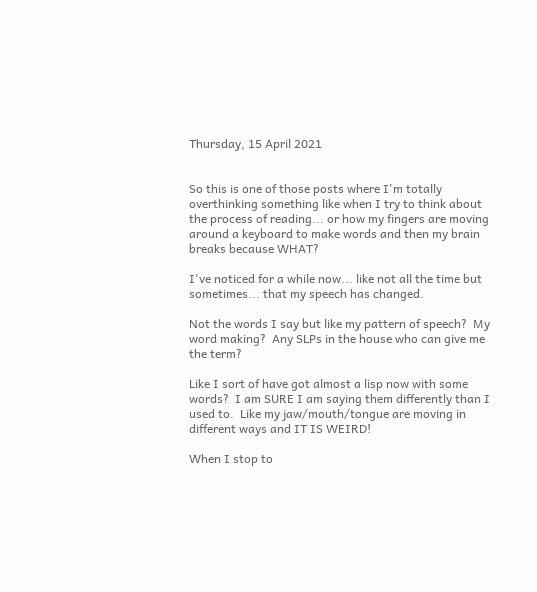Thursday, 15 April 2021


So this is one of those posts where I'm totally overthinking something like when I try to think about the process of reading... or how my fingers are moving around a keyboard to make words and then my brain breaks because WHAT?

I've noticed for a while now... like not all the time but sometimes... that my speech has changed.

Not the words I say but like my pattern of speech?  My word making?  Any SLPs in the house who can give me the term?

Like I sort of have got almost a lisp now with some words?  I am SURE I am saying them differently than I used to.  Like my jaw/mouth/tongue are moving in different ways and IT IS WEIRD!

When I stop to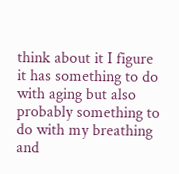think about it I figure it has something to do with aging but also probably something to do with my breathing and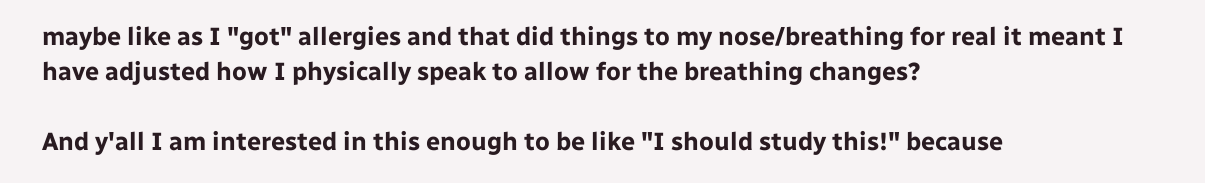maybe like as I "got" allergies and that did things to my nose/breathing for real it meant I have adjusted how I physically speak to allow for the breathing changes?

And y'all I am interested in this enough to be like "I should study this!" because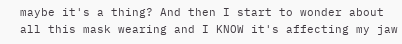maybe it's a thing? And then I start to wonder about all this mask wearing and I KNOW it's affecting my jaw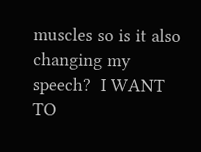muscles so is it also changing my speech?  I WANT TO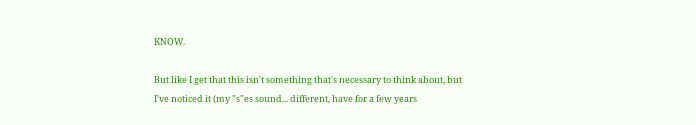KNOW.

But like I get that this isn't something that's necessary to think about, but I've noticed it (my "s"es sound... different, have for a few years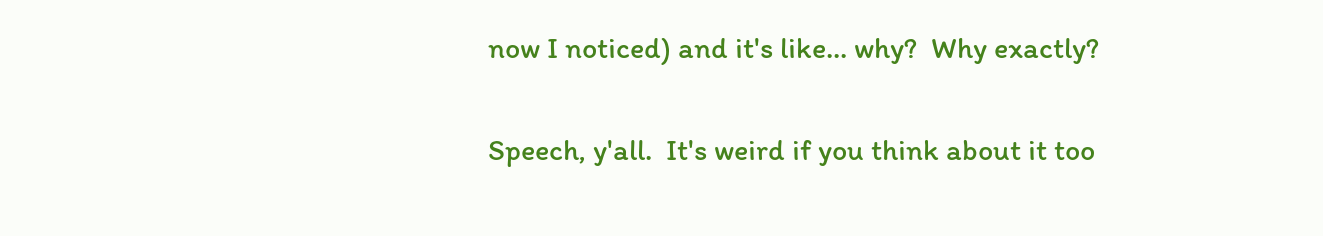now I noticed) and it's like... why?  Why exactly?

Speech, y'all.  It's weird if you think about it too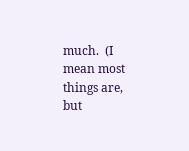much.  (I mean most things are, but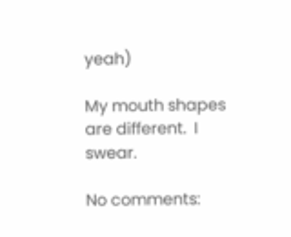yeah)

My mouth shapes are different.  I swear.

No comments: